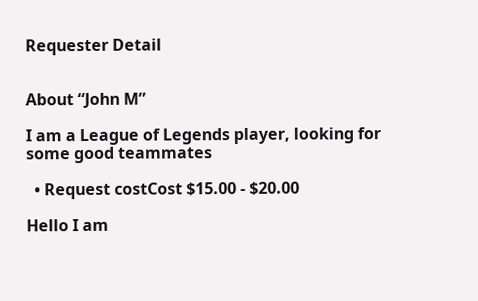Requester Detail


About “John M”

I am a League of Legends player, looking for some good teammates

  • Request costCost $15.00 - $20.00

Hello I am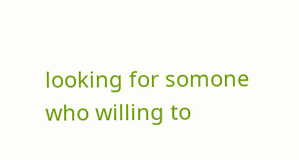looking for somone who willing to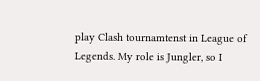play Clash tournamtenst in League of Legends. My role is Jungler, so I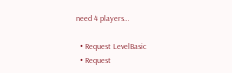need 4 players…

  • Request LevelBasic
  • Request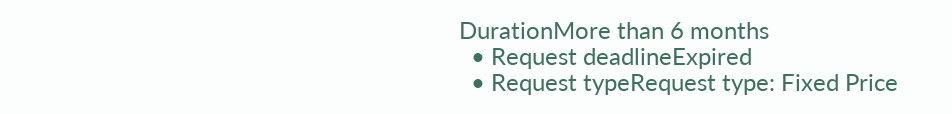DurationMore than 6 months
  • Request deadlineExpired
  • Request typeRequest type: Fixed Price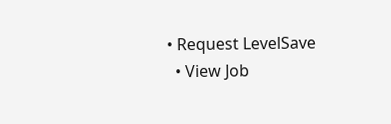• Request LevelSave
  • View Job